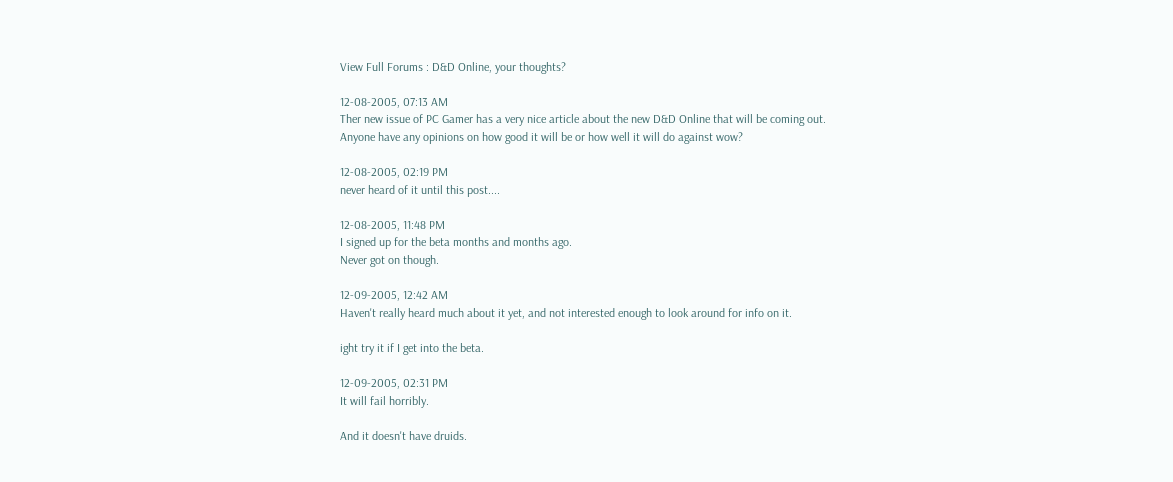View Full Forums : D&D Online, your thoughts?

12-08-2005, 07:13 AM
Ther new issue of PC Gamer has a very nice article about the new D&D Online that will be coming out.
Anyone have any opinions on how good it will be or how well it will do against wow?

12-08-2005, 02:19 PM
never heard of it until this post....

12-08-2005, 11:48 PM
I signed up for the beta months and months ago.
Never got on though.

12-09-2005, 12:42 AM
Haven't really heard much about it yet, and not interested enough to look around for info on it.

ight try it if I get into the beta.

12-09-2005, 02:31 PM
It will fail horribly.

And it doesn't have druids.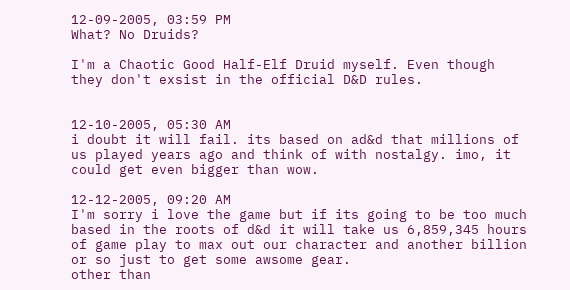12-09-2005, 03:59 PM
What? No Druids?

I'm a Chaotic Good Half-Elf Druid myself. Even though they don't exsist in the official D&D rules.


12-10-2005, 05:30 AM
i doubt it will fail. its based on ad&d that millions of us played years ago and think of with nostalgy. imo, it could get even bigger than wow.

12-12-2005, 09:20 AM
I'm sorry i love the game but if its going to be too much based in the roots of d&d it will take us 6,859,345 hours of game play to max out our character and another billion or so just to get some awsome gear.
other than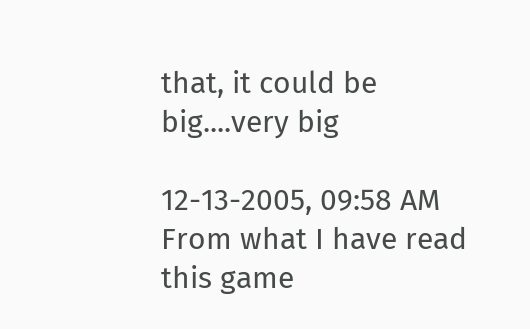that, it could be big....very big

12-13-2005, 09:58 AM
From what I have read this game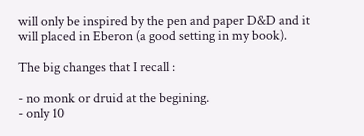will only be inspired by the pen and paper D&D and it will placed in Eberon (a good setting in my book).

The big changes that I recall :

- no monk or druid at the begining.
- only 10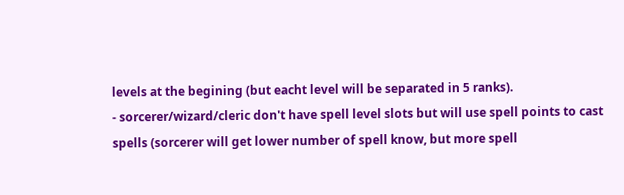levels at the begining (but eacht level will be separated in 5 ranks).
- sorcerer/wizard/cleric don't have spell level slots but will use spell points to cast spells (sorcerer will get lower number of spell know, but more spell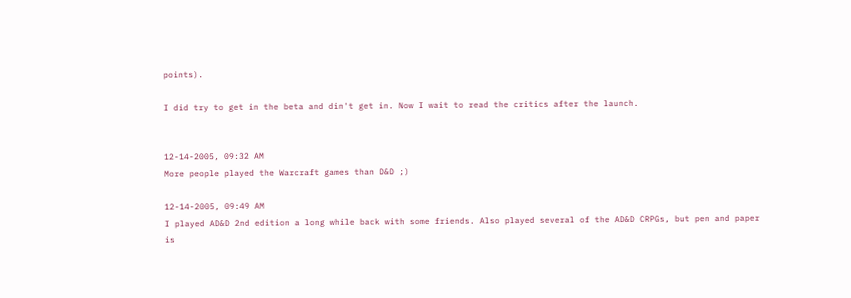points).

I did try to get in the beta and din't get in. Now I wait to read the critics after the launch.


12-14-2005, 09:32 AM
More people played the Warcraft games than D&D ;)

12-14-2005, 09:49 AM
I played AD&D 2nd edition a long while back with some friends. Also played several of the AD&D CRPGs, but pen and paper is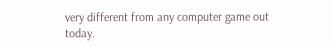very different from any computer game out today.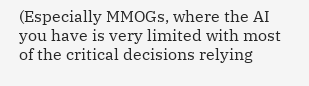(Especially MMOGs, where the AI you have is very limited with most of the critical decisions relying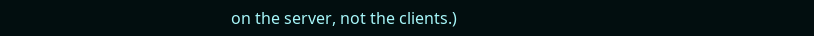on the server, not the clients.)